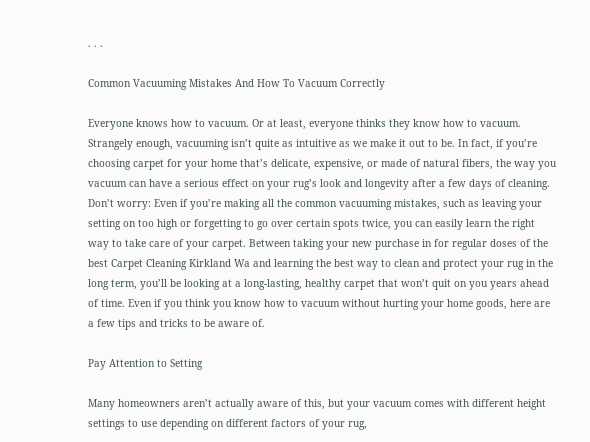. . .

Common Vacuuming Mistakes And How To Vacuum Correctly

Everyone knows how to vacuum. Or at least, everyone thinks they know how to vacuum. Strangely enough, vacuuming isn’t quite as intuitive as we make it out to be. In fact, if you’re choosing carpet for your home that’s delicate, expensive, or made of natural fibers, the way you vacuum can have a serious effect on your rug’s look and longevity after a few days of cleaning. Don’t worry: Even if you’re making all the common vacuuming mistakes, such as leaving your setting on too high or forgetting to go over certain spots twice, you can easily learn the right way to take care of your carpet. Between taking your new purchase in for regular doses of the best Carpet Cleaning Kirkland Wa and learning the best way to clean and protect your rug in the long term, you’ll be looking at a long-lasting, healthy carpet that won’t quit on you years ahead of time. Even if you think you know how to vacuum without hurting your home goods, here are a few tips and tricks to be aware of.

Pay Attention to Setting

Many homeowners aren’t actually aware of this, but your vacuum comes with different height settings to use depending on different factors of your rug,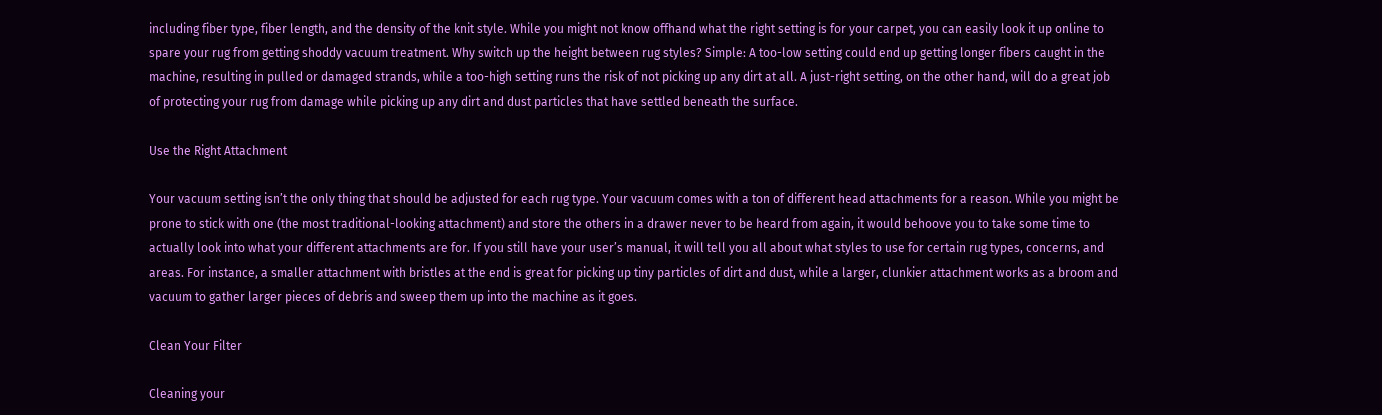including fiber type, fiber length, and the density of the knit style. While you might not know offhand what the right setting is for your carpet, you can easily look it up online to spare your rug from getting shoddy vacuum treatment. Why switch up the height between rug styles? Simple: A too-low setting could end up getting longer fibers caught in the machine, resulting in pulled or damaged strands, while a too-high setting runs the risk of not picking up any dirt at all. A just-right setting, on the other hand, will do a great job of protecting your rug from damage while picking up any dirt and dust particles that have settled beneath the surface.

Use the Right Attachment

Your vacuum setting isn’t the only thing that should be adjusted for each rug type. Your vacuum comes with a ton of different head attachments for a reason. While you might be prone to stick with one (the most traditional-looking attachment) and store the others in a drawer never to be heard from again, it would behoove you to take some time to actually look into what your different attachments are for. If you still have your user’s manual, it will tell you all about what styles to use for certain rug types, concerns, and areas. For instance, a smaller attachment with bristles at the end is great for picking up tiny particles of dirt and dust, while a larger, clunkier attachment works as a broom and vacuum to gather larger pieces of debris and sweep them up into the machine as it goes.

Clean Your Filter

Cleaning your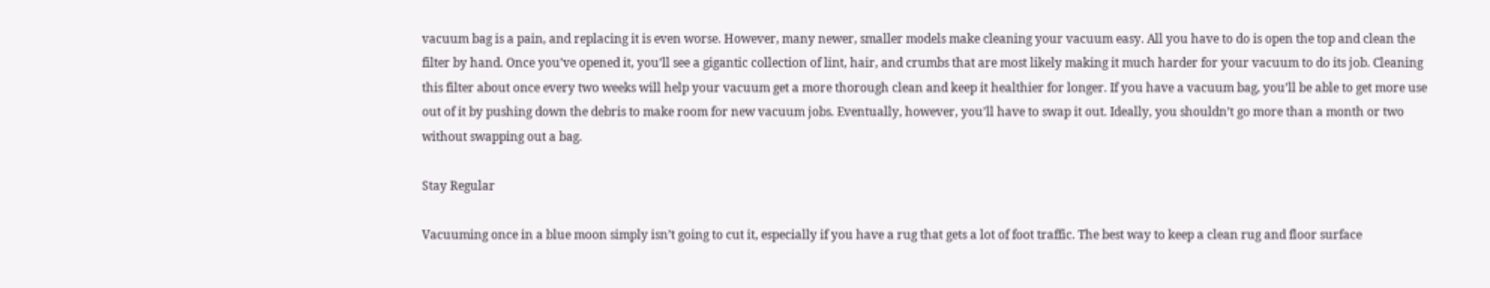vacuum bag is a pain, and replacing it is even worse. However, many newer, smaller models make cleaning your vacuum easy. All you have to do is open the top and clean the filter by hand. Once you’ve opened it, you’ll see a gigantic collection of lint, hair, and crumbs that are most likely making it much harder for your vacuum to do its job. Cleaning this filter about once every two weeks will help your vacuum get a more thorough clean and keep it healthier for longer. If you have a vacuum bag, you’ll be able to get more use out of it by pushing down the debris to make room for new vacuum jobs. Eventually, however, you’ll have to swap it out. Ideally, you shouldn’t go more than a month or two without swapping out a bag.

Stay Regular

Vacuuming once in a blue moon simply isn’t going to cut it, especially if you have a rug that gets a lot of foot traffic. The best way to keep a clean rug and floor surface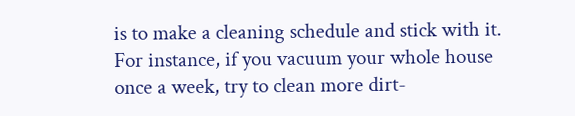is to make a cleaning schedule and stick with it. For instance, if you vacuum your whole house once a week, try to clean more dirt-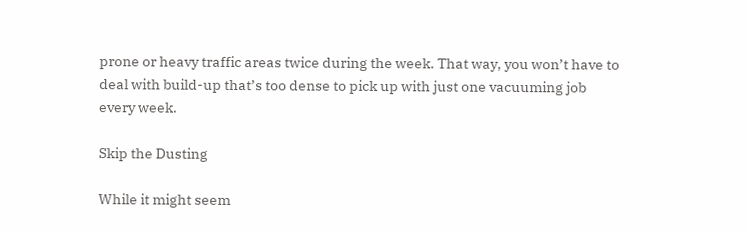prone or heavy traffic areas twice during the week. That way, you won’t have to deal with build-up that’s too dense to pick up with just one vacuuming job every week.

Skip the Dusting

While it might seem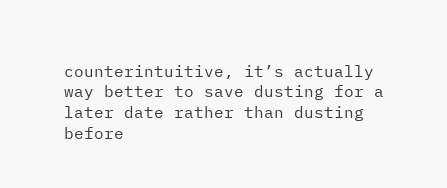counterintuitive, it’s actually way better to save dusting for a later date rather than dusting before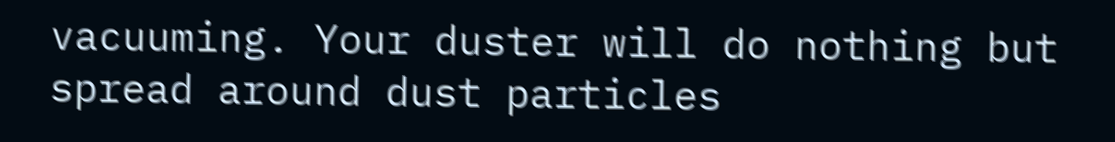vacuuming. Your duster will do nothing but spread around dust particles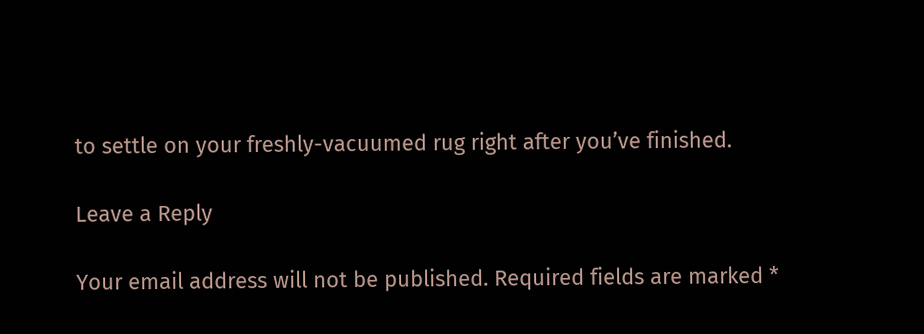to settle on your freshly-vacuumed rug right after you’ve finished.

Leave a Reply

Your email address will not be published. Required fields are marked *